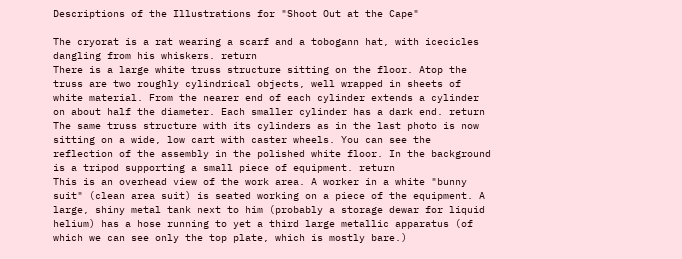Descriptions of the Illustrations for "Shoot Out at the Cape"

The cryorat is a rat wearing a scarf and a tobogann hat, with icecicles dangling from his whiskers. return
There is a large white truss structure sitting on the floor. Atop the truss are two roughly cylindrical objects, well wrapped in sheets of white material. From the nearer end of each cylinder extends a cylinder on about half the diameter. Each smaller cylinder has a dark end. return
The same truss structure with its cylinders as in the last photo is now sitting on a wide, low cart with caster wheels. You can see the reflection of the assembly in the polished white floor. In the background is a tripod supporting a small piece of equipment. return
This is an overhead view of the work area. A worker in a white "bunny suit" (clean area suit) is seated working on a piece of the equipment. A large, shiny metal tank next to him (probably a storage dewar for liquid helium) has a hose running to yet a third large metallic apparatus (of which we can see only the top plate, which is mostly bare.)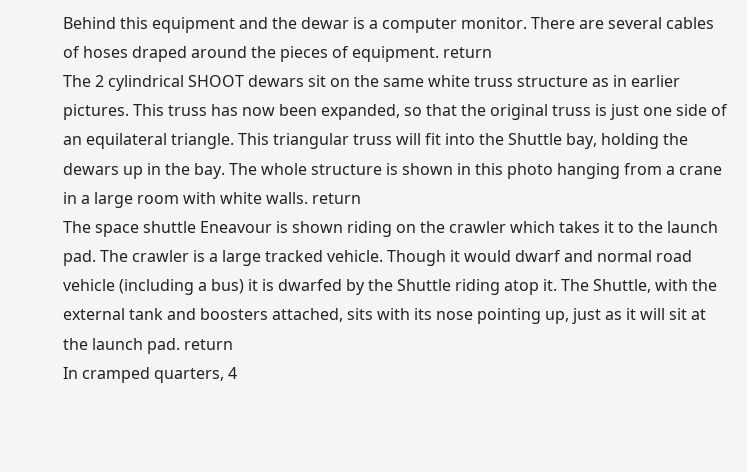Behind this equipment and the dewar is a computer monitor. There are several cables of hoses draped around the pieces of equipment. return
The 2 cylindrical SHOOT dewars sit on the same white truss structure as in earlier pictures. This truss has now been expanded, so that the original truss is just one side of an equilateral triangle. This triangular truss will fit into the Shuttle bay, holding the dewars up in the bay. The whole structure is shown in this photo hanging from a crane in a large room with white walls. return
The space shuttle Eneavour is shown riding on the crawler which takes it to the launch pad. The crawler is a large tracked vehicle. Though it would dwarf and normal road vehicle (including a bus) it is dwarfed by the Shuttle riding atop it. The Shuttle, with the external tank and boosters attached, sits with its nose pointing up, just as it will sit at the launch pad. return
In cramped quarters, 4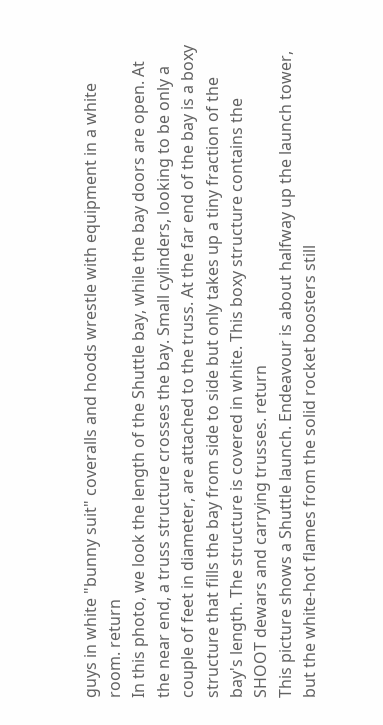guys in white "bunny suit" coveralls and hoods wrestle with equipment in a white room. return
In this photo, we look the length of the Shuttle bay, while the bay doors are open. At the near end, a truss structure crosses the bay. Small cylinders, looking to be only a couple of feet in diameter, are attached to the truss. At the far end of the bay is a boxy structure that fills the bay from side to side but only takes up a tiny fraction of the bay's length. The structure is covered in white. This boxy structure contains the SHOOT dewars and carrying trusses. return
This picture shows a Shuttle launch. Endeavour is about halfway up the launch tower, but the white-hot flames from the solid rocket boosters still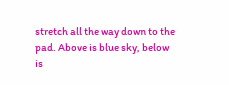stretch all the way down to the pad. Above is blue sky, below is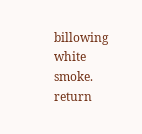billowing white smoke. return